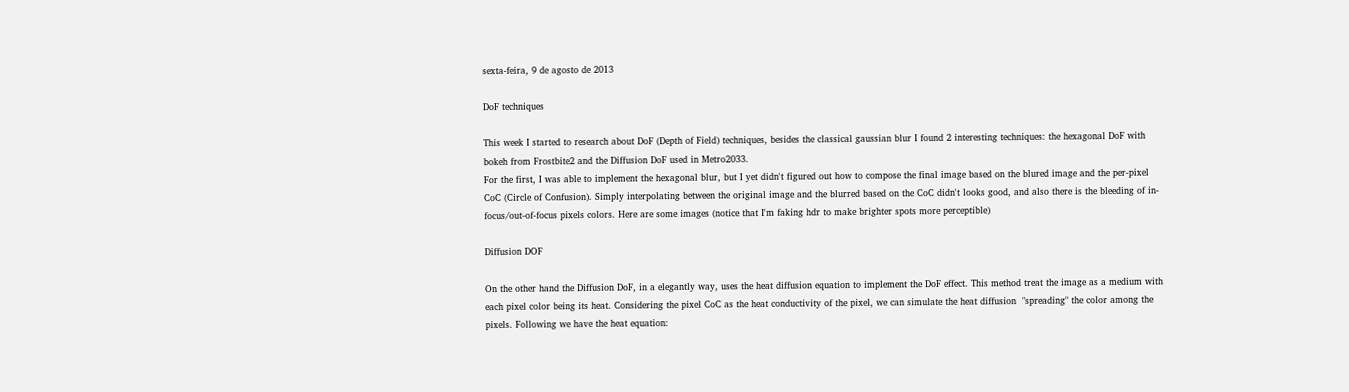sexta-feira, 9 de agosto de 2013

DoF techniques

This week I started to research about DoF (Depth of Field) techniques, besides the classical gaussian blur I found 2 interesting techniques: the hexagonal DoF with bokeh from Frostbite2 and the Diffusion DoF used in Metro2033.
For the first, I was able to implement the hexagonal blur, but I yet didn't figured out how to compose the final image based on the blured image and the per-pixel CoC (Circle of Confusion). Simply interpolating between the original image and the blurred based on the CoC didn't looks good, and also there is the bleeding of in-focus/out-of-focus pixels colors. Here are some images (notice that I'm faking hdr to make brighter spots more perceptible)

Diffusion DOF

On the other hand the Diffusion DoF, in a elegantly way, uses the heat diffusion equation to implement the DoF effect. This method treat the image as a medium with each pixel color being its heat. Considering the pixel CoC as the heat conductivity of the pixel, we can simulate the heat diffusion  "spreading" the color among the pixels. Following we have the heat equation: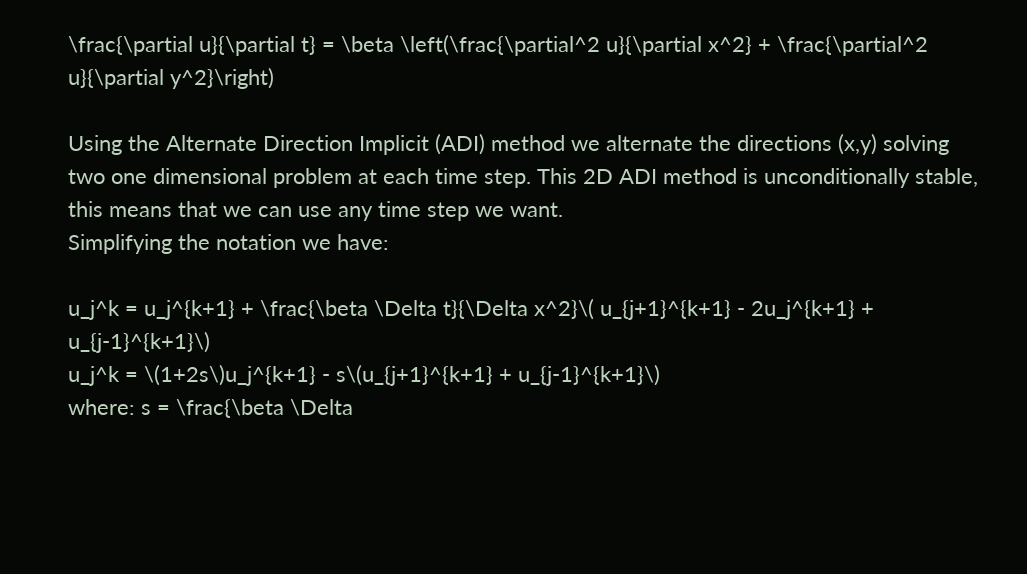\frac{\partial u}{\partial t} = \beta \left(\frac{\partial^2 u}{\partial x^2} + \frac{\partial^2 u}{\partial y^2}\right)

Using the Alternate Direction Implicit (ADI) method we alternate the directions (x,y) solving two one dimensional problem at each time step. This 2D ADI method is unconditionally stable, this means that we can use any time step we want.
Simplifying the notation we have:

u_j^k = u_j^{k+1} + \frac{\beta \Delta t}{\Delta x^2}\( u_{j+1}^{k+1} - 2u_j^{k+1} + u_{j-1}^{k+1}\)
u_j^k = \(1+2s\)u_j^{k+1} - s\(u_{j+1}^{k+1} + u_{j-1}^{k+1}\)
where: s = \frac{\beta \Delta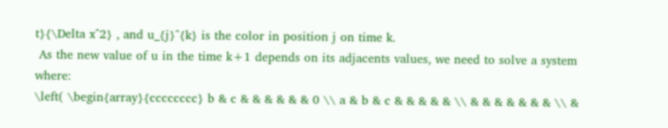t}{\Delta x^2} , and u_{j}^{k} is the color in position j on time k.
 As the new value of u in the time k+1 depends on its adjacents values, we need to solve a system where:
\left( \begin{array}{cccccccc} b & c & & & & & & 0 \\ a & b & c & & & & & \\ & & & & & & & \\ &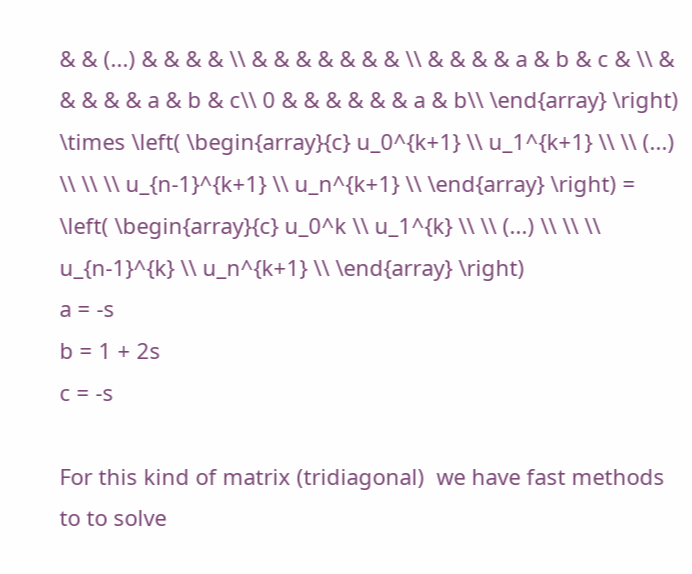& & (...) & & & & \\ & & & & & & & \\ & & & & a & b & c & \\ & & & & & a & b & c\\ 0 & & & & & & a & b\\ \end{array} \right) \times \left( \begin{array}{c} u_0^{k+1} \\ u_1^{k+1} \\ \\ (...) \\ \\ \\ u_{n-1}^{k+1} \\ u_n^{k+1} \\ \end{array} \right) = \left( \begin{array}{c} u_0^k \\ u_1^{k} \\ \\ (...) \\ \\ \\ u_{n-1}^{k} \\ u_n^{k+1} \\ \end{array} \right)
a = -s
b = 1 + 2s
c = -s

For this kind of matrix (tridiagonal)  we have fast methods to to solve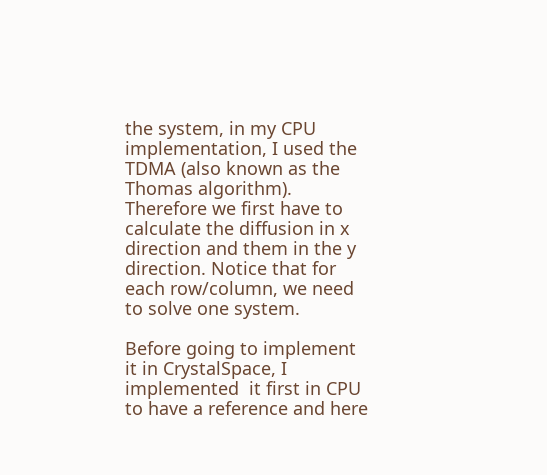the system, in my CPU implementation, I used the TDMA (also known as the Thomas algorithm).
Therefore we first have to calculate the diffusion in x direction and them in the y direction. Notice that for each row/column, we need to solve one system.

Before going to implement it in CrystalSpace, I implemented  it first in CPU to have a reference and here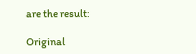are the result:

Original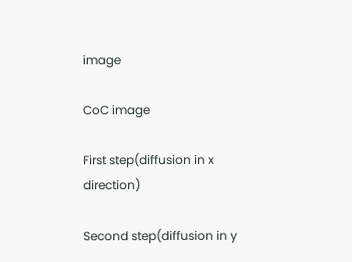image

CoC image

First step(diffusion in x direction)

Second step(diffusion in y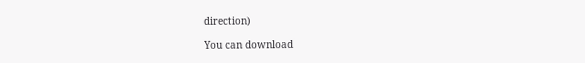direction)

You can download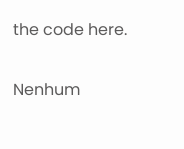the code here.

Nenhum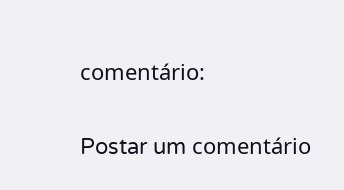comentário:

Postar um comentário